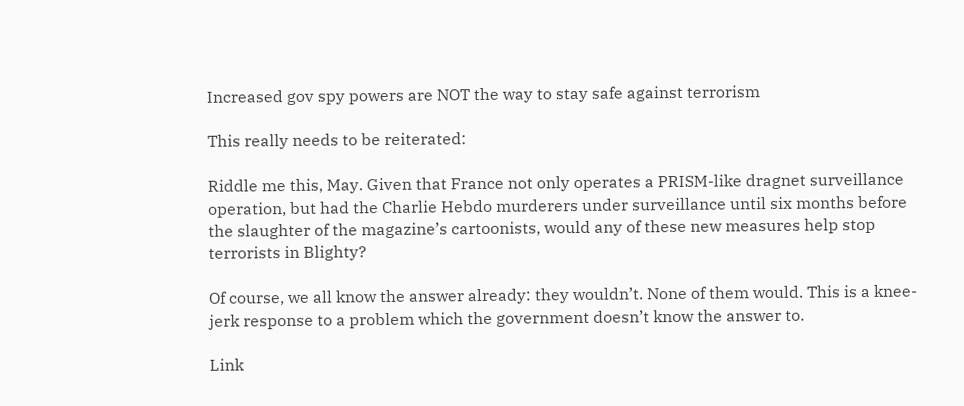Increased gov spy powers are NOT the way to stay safe against terrorism

This really needs to be reiterated:

Riddle me this, May. Given that France not only operates a PRISM-like dragnet surveillance operation, but had the Charlie Hebdo murderers under surveillance until six months before the slaughter of the magazine’s cartoonists, would any of these new measures help stop terrorists in Blighty?

Of course, we all know the answer already: they wouldn’t. None of them would. This is a knee-jerk response to a problem which the government doesn’t know the answer to.

Link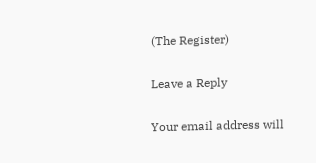(The Register)

Leave a Reply

Your email address will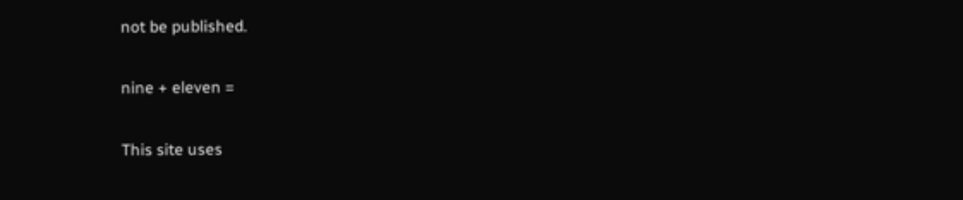not be published.

nine + eleven =

This site uses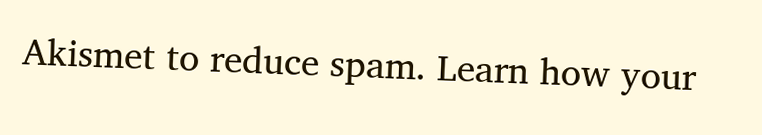Akismet to reduce spam. Learn how your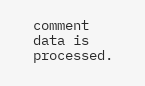comment data is processed.